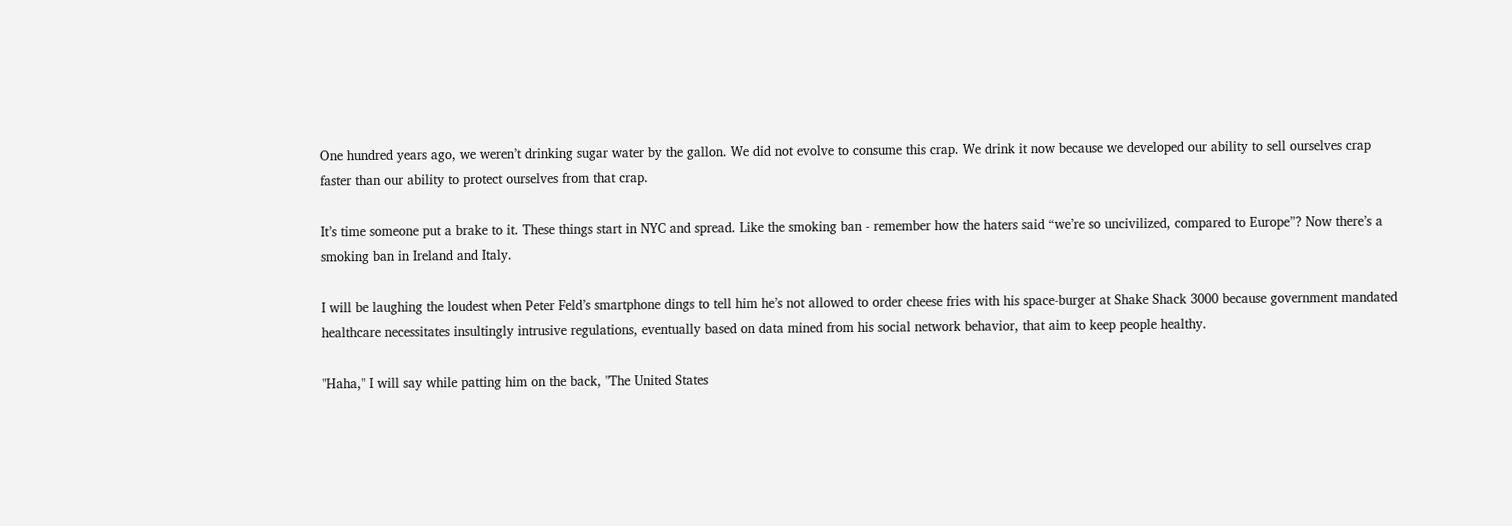One hundred years ago, we weren’t drinking sugar water by the gallon. We did not evolve to consume this crap. We drink it now because we developed our ability to sell ourselves crap faster than our ability to protect ourselves from that crap.

It’s time someone put a brake to it. These things start in NYC and spread. Like the smoking ban - remember how the haters said “we’re so uncivilized, compared to Europe”? Now there’s a smoking ban in Ireland and Italy.

I will be laughing the loudest when Peter Feld’s smartphone dings to tell him he’s not allowed to order cheese fries with his space-burger at Shake Shack 3000 because government mandated healthcare necessitates insultingly intrusive regulations, eventually based on data mined from his social network behavior, that aim to keep people healthy.

"Haha," I will say while patting him on the back, "The United States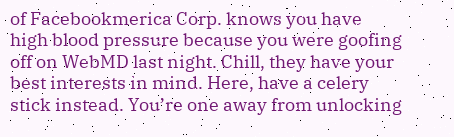of Facebookmerica Corp. knows you have high blood pressure because you were goofing off on WebMD last night. Chill, they have your best interests in mind. Here, have a celery stick instead. You’re one away from unlocking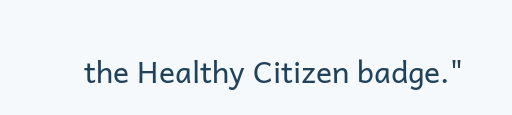the Healthy Citizen badge."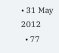• 31 May 2012
  • 77